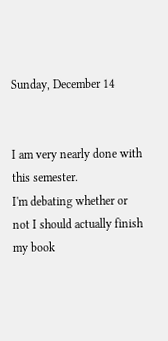Sunday, December 14


I am very nearly done with this semester.
I'm debating whether or not I should actually finish my book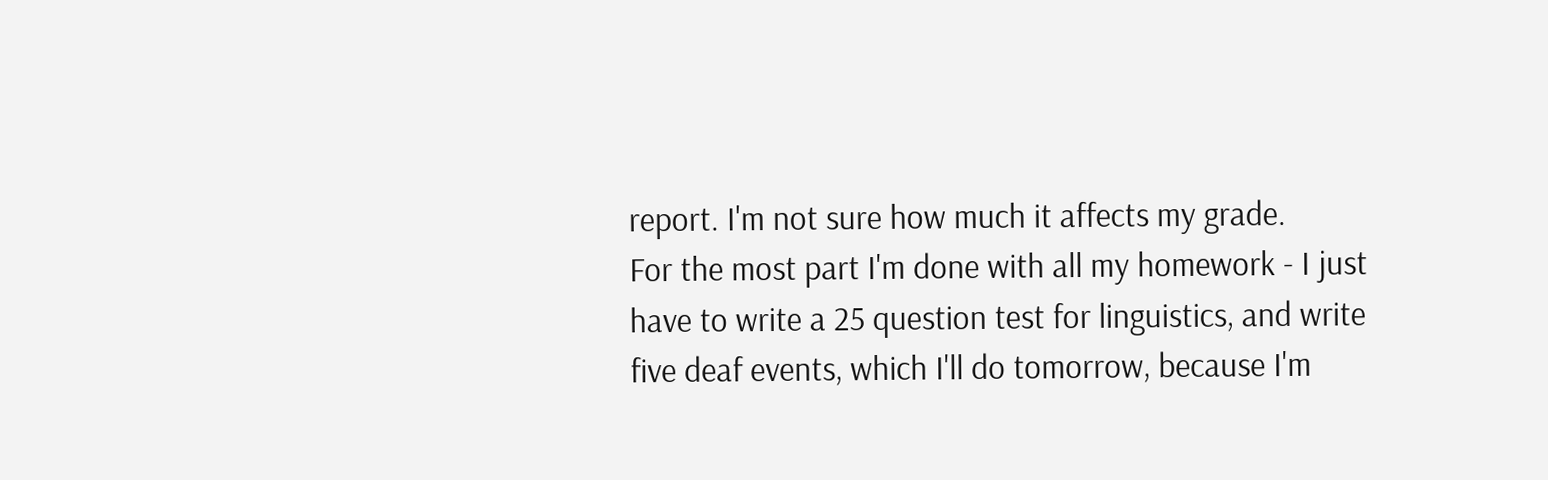report. I'm not sure how much it affects my grade.
For the most part I'm done with all my homework - I just have to write a 25 question test for linguistics, and write five deaf events, which I'll do tomorrow, because I'm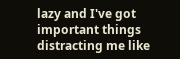lazy and I've got important things distracting me like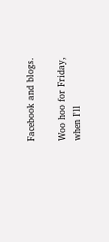Facebook and blogs.

Woo hoo for Friday, when I'll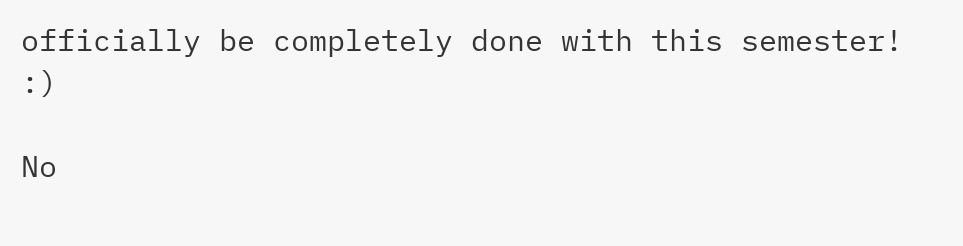officially be completely done with this semester! :)

No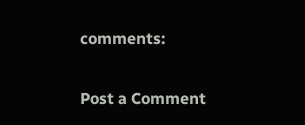comments:

Post a Comment